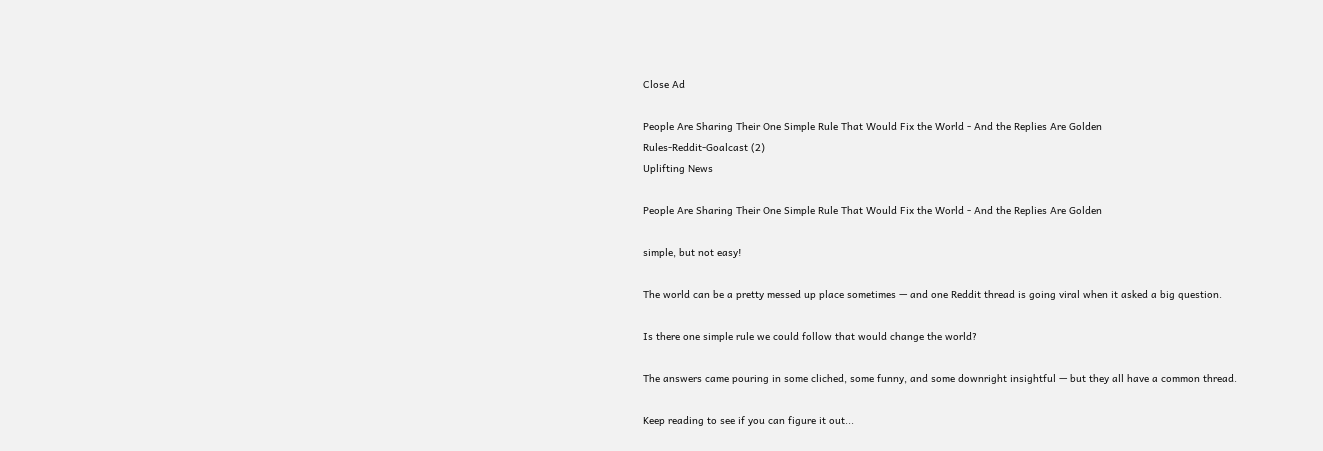Close Ad

People Are Sharing Their One Simple Rule That Would Fix the World - And the Replies Are Golden
Rules-Reddit-Goalcast (2)
Uplifting News

People Are Sharing Their One Simple Rule That Would Fix the World - And the Replies Are Golden

simple, but not easy!

The world can be a pretty messed up place sometimes — and one Reddit thread is going viral when it asked a big question.

Is there one simple rule we could follow that would change the world?

The answers came pouring in some cliched, some funny, and some downright insightful — but they all have a common thread.

Keep reading to see if you can figure it out...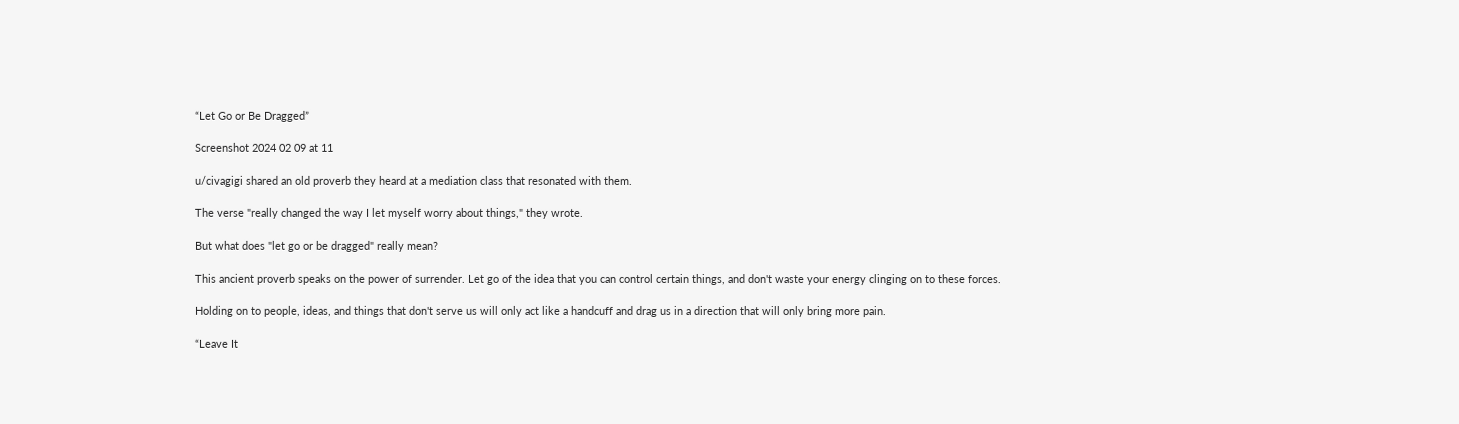“Let Go or Be Dragged”

Screenshot 2024 02 09 at 11

u/civagigi shared an old proverb they heard at a mediation class that resonated with them.

The verse "really changed the way I let myself worry about things," they wrote.

But what does "let go or be dragged" really mean?

This ancient proverb speaks on the power of surrender. Let go of the idea that you can control certain things, and don't waste your energy clinging on to these forces.

Holding on to people, ideas, and things that don't serve us will only act like a handcuff and drag us in a direction that will only bring more pain.

“Leave It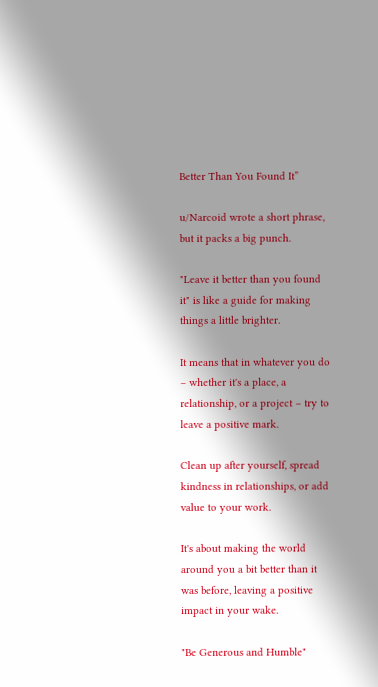Better Than You Found It”

u/Narcoid wrote a short phrase, but it packs a big punch.

"Leave it better than you found it" is like a guide for making things a little brighter.

It means that in whatever you do – whether it's a place, a relationship, or a project – try to leave a positive mark.

Clean up after yourself, spread kindness in relationships, or add value to your work.

It's about making the world around you a bit better than it was before, leaving a positive impact in your wake.

"Be Generous and Humble"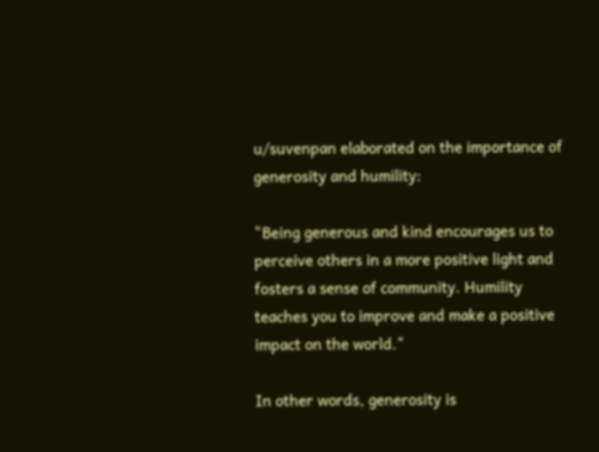u/suvenpan elaborated on the importance of generosity and humility:

"Being generous and kind encourages us to perceive others in a more positive light and fosters a sense of community. Humility teaches you to improve and make a positive impact on the world."

In other words, generosity is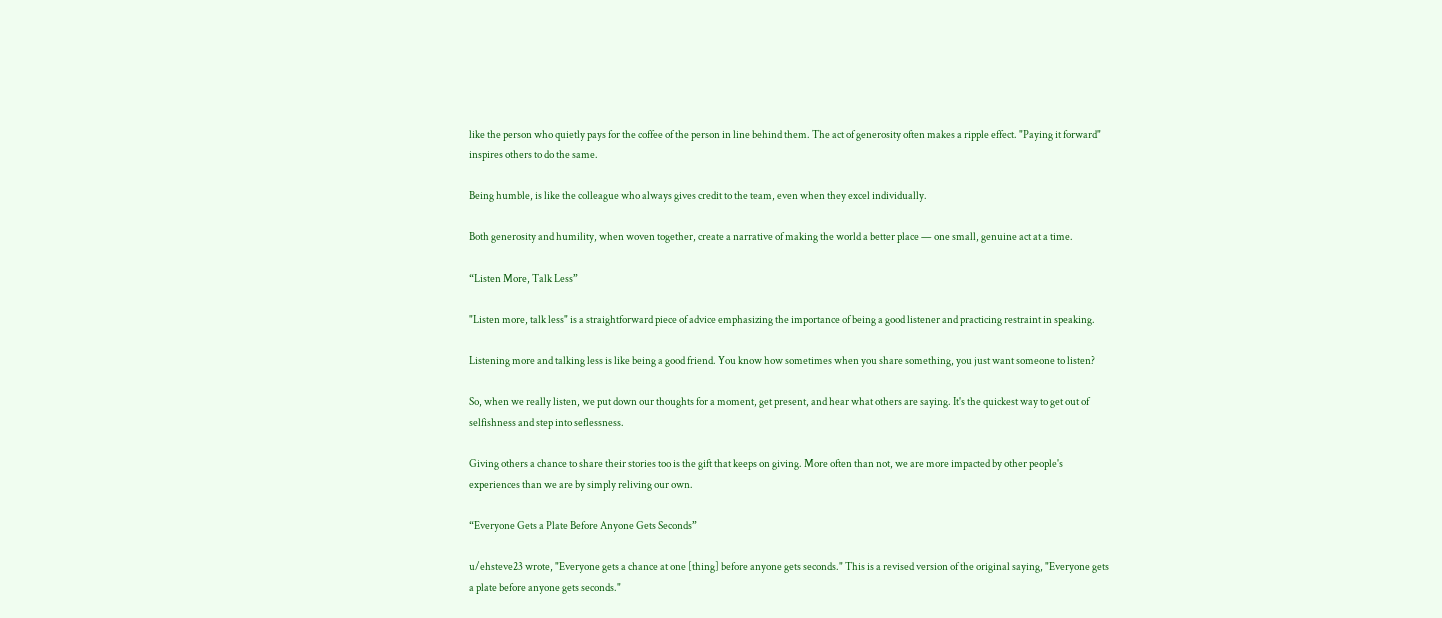like the person who quietly pays for the coffee of the person in line behind them. The act of generosity often makes a ripple effect. "Paying it forward" inspires others to do the same.

Being humble, is like the colleague who always gives credit to the team, even when they excel individually.

Both generosity and humility, when woven together, create a narrative of making the world a better place — one small, genuine act at a time.

“Listen More, Talk Less”

"Listen more, talk less" is a straightforward piece of advice emphasizing the importance of being a good listener and practicing restraint in speaking.

Listening more and talking less is like being a good friend. You know how sometimes when you share something, you just want someone to listen?

So, when we really listen, we put down our thoughts for a moment, get present, and hear what others are saying. It's the quickest way to get out of selfishness and step into seflessness.

Giving others a chance to share their stories too is the gift that keeps on giving. More often than not, we are more impacted by other people's experiences than we are by simply reliving our own.

“Everyone Gets a Plate Before Anyone Gets Seconds”

u/ehsteve23 wrote, "Everyone gets a chance at one [thing] before anyone gets seconds." This is a revised version of the original saying, "Everyone gets a plate before anyone gets seconds."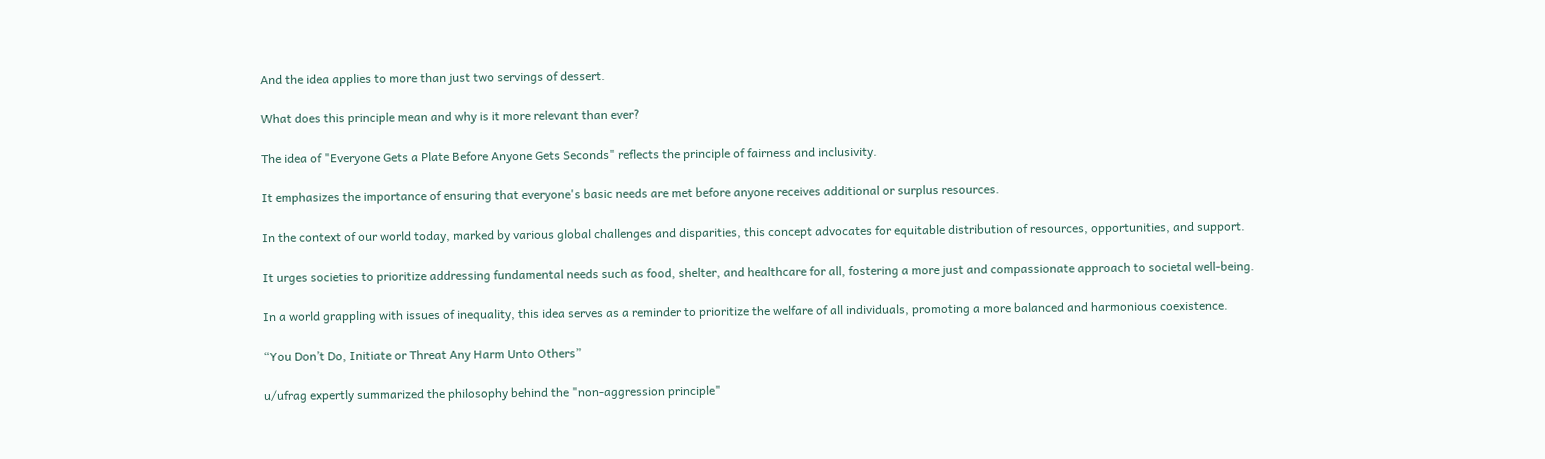And the idea applies to more than just two servings of dessert.

What does this principle mean and why is it more relevant than ever?

The idea of "Everyone Gets a Plate Before Anyone Gets Seconds" reflects the principle of fairness and inclusivity.

It emphasizes the importance of ensuring that everyone's basic needs are met before anyone receives additional or surplus resources.

In the context of our world today, marked by various global challenges and disparities, this concept advocates for equitable distribution of resources, opportunities, and support.

It urges societies to prioritize addressing fundamental needs such as food, shelter, and healthcare for all, fostering a more just and compassionate approach to societal well-being.

In a world grappling with issues of inequality, this idea serves as a reminder to prioritize the welfare of all individuals, promoting a more balanced and harmonious coexistence.

“You Don’t Do, Initiate or Threat Any Harm Unto Others”

u/ufrag expertly summarized the philosophy behind the "non-aggression principle"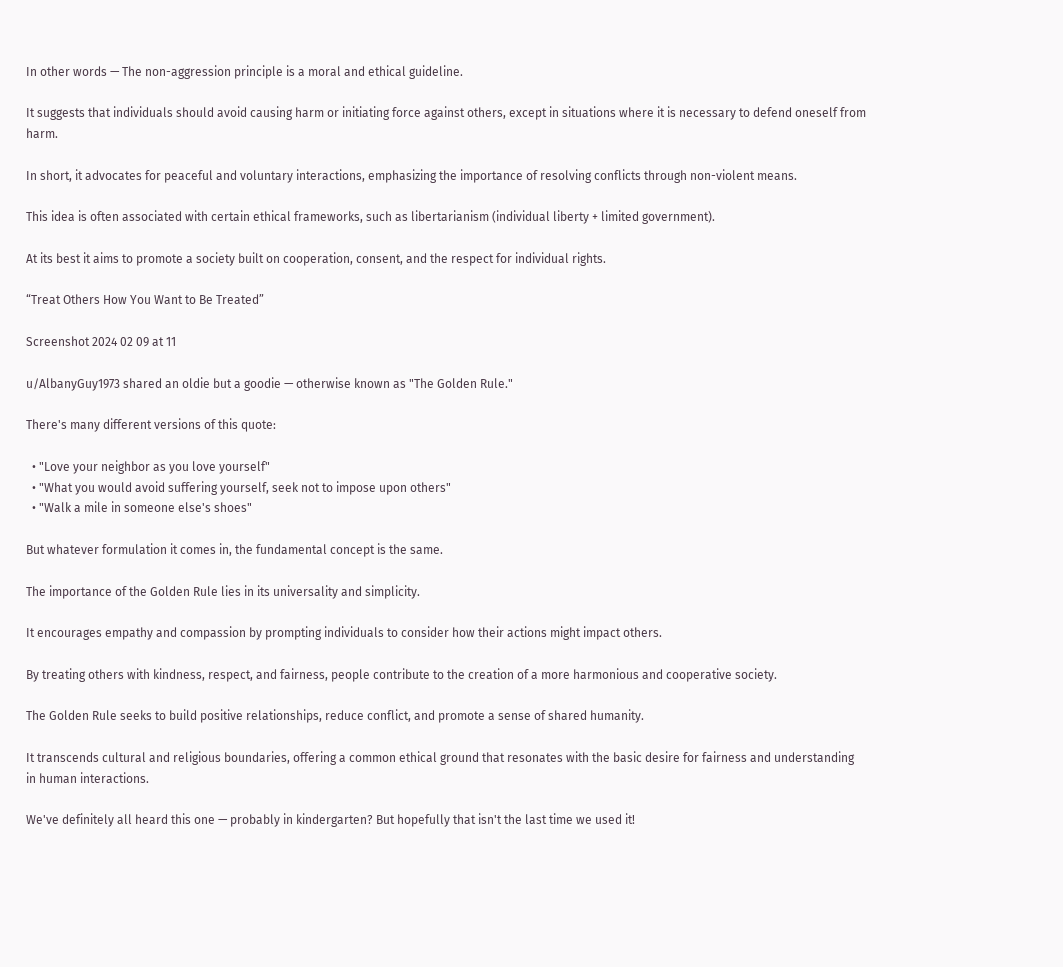In other words — The non-aggression principle is a moral and ethical guideline.

It suggests that individuals should avoid causing harm or initiating force against others, except in situations where it is necessary to defend oneself from harm.

In short, it advocates for peaceful and voluntary interactions, emphasizing the importance of resolving conflicts through non-violent means.

This idea is often associated with certain ethical frameworks, such as libertarianism (individual liberty + limited government).

At its best it aims to promote a society built on cooperation, consent, and the respect for individual rights.

“Treat Others How You Want to Be Treated”

Screenshot 2024 02 09 at 11

u/AlbanyGuy1973 shared an oldie but a goodie — otherwise known as "The Golden Rule."

There's many different versions of this quote:

  • "Love your neighbor as you love yourself"
  • "What you would avoid suffering yourself, seek not to impose upon others"
  • "Walk a mile in someone else's shoes"

But whatever formulation it comes in, the fundamental concept is the same.

The importance of the Golden Rule lies in its universality and simplicity.

It encourages empathy and compassion by prompting individuals to consider how their actions might impact others.

By treating others with kindness, respect, and fairness, people contribute to the creation of a more harmonious and cooperative society.

The Golden Rule seeks to build positive relationships, reduce conflict, and promote a sense of shared humanity.

It transcends cultural and religious boundaries, offering a common ethical ground that resonates with the basic desire for fairness and understanding in human interactions.

We've definitely all heard this one — probably in kindergarten? But hopefully that isn't the last time we used it!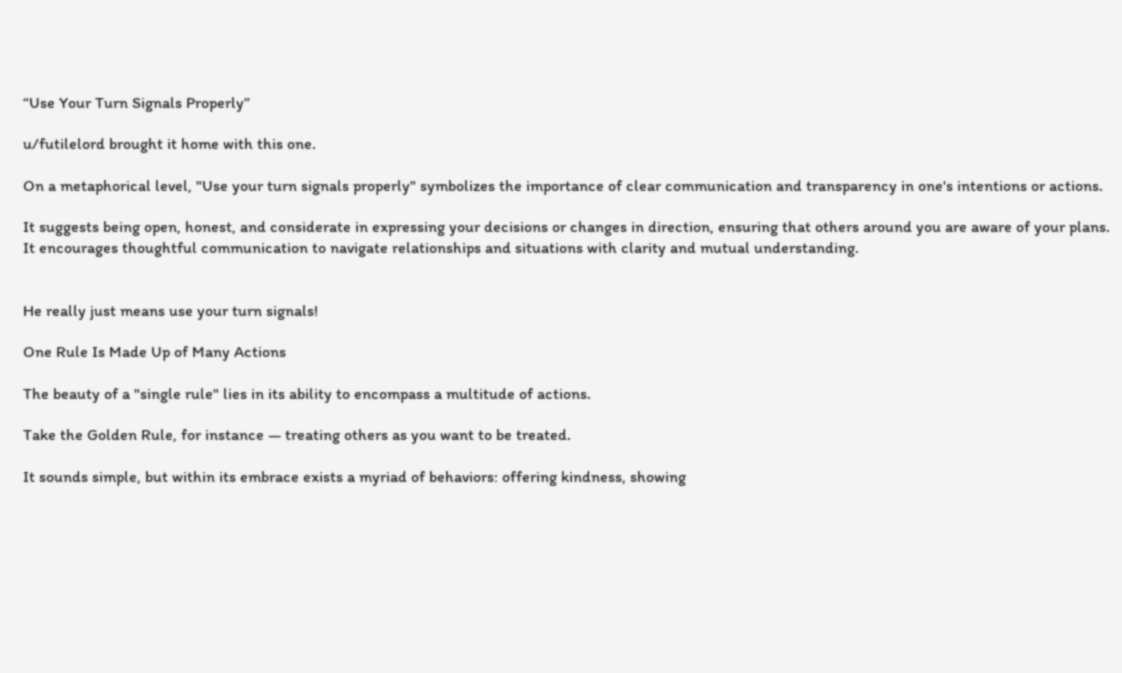“Use Your Turn Signals Properly”

u/futilelord brought it home with this one.

On a metaphorical level, "Use your turn signals properly" symbolizes the importance of clear communication and transparency in one's intentions or actions.

It suggests being open, honest, and considerate in expressing your decisions or changes in direction, ensuring that others around you are aware of your plans. It encourages thoughtful communication to navigate relationships and situations with clarity and mutual understanding.


He really just means use your turn signals!

One Rule Is Made Up of Many Actions

The beauty of a "single rule" lies in its ability to encompass a multitude of actions.

Take the Golden Rule, for instance — treating others as you want to be treated.

It sounds simple, but within its embrace exists a myriad of behaviors: offering kindness, showing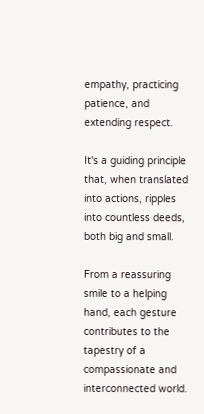empathy, practicing patience, and extending respect.

It's a guiding principle that, when translated into actions, ripples into countless deeds, both big and small.

From a reassuring smile to a helping hand, each gesture contributes to the tapestry of a compassionate and interconnected world.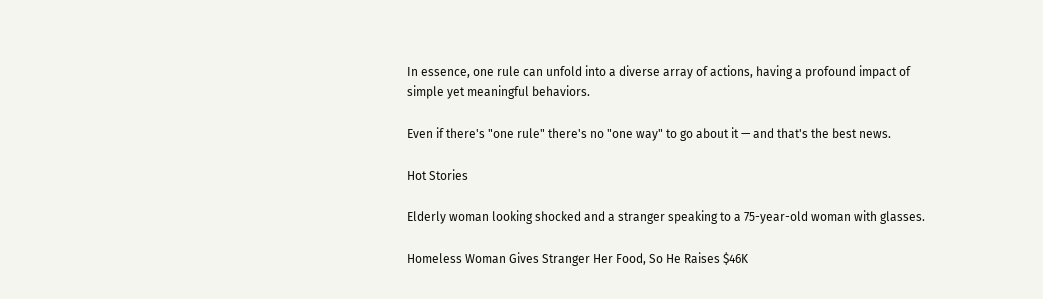In essence, one rule can unfold into a diverse array of actions, having a profound impact of simple yet meaningful behaviors.

Even if there's "one rule" there's no "one way" to go about it — and that's the best news.

Hot Stories

Elderly woman looking shocked and a stranger speaking to a 75-year-old woman with glasses.

Homeless Woman Gives Stranger Her Food, So He Raises $46K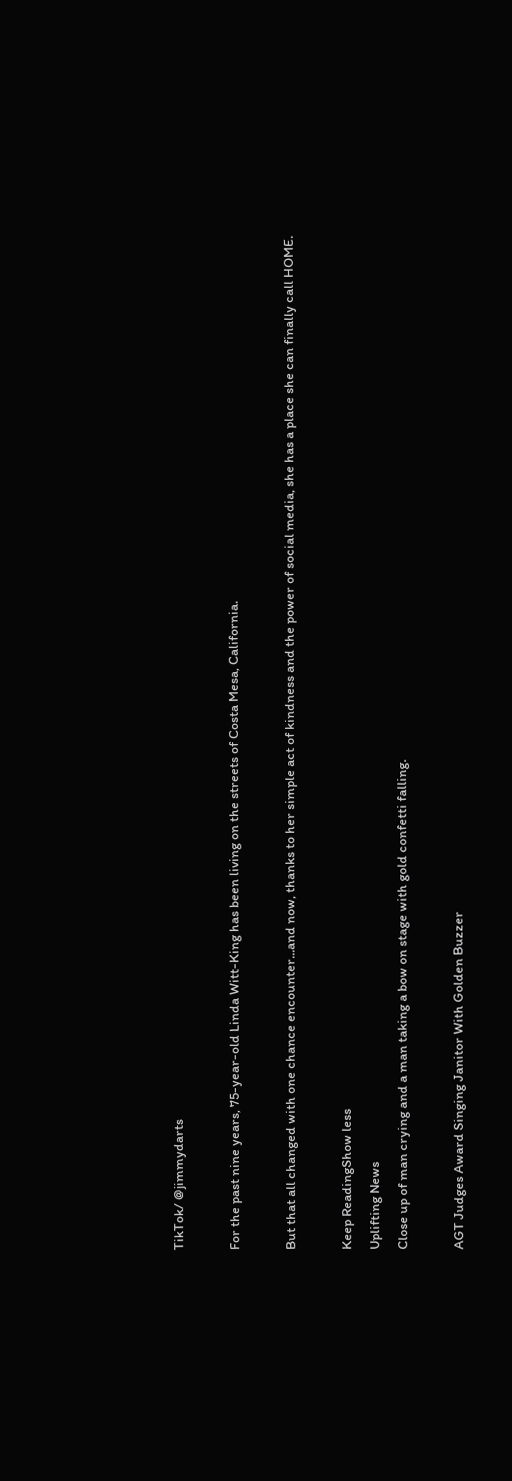TikTok/ @jimmydarts

For the past nine years, 75-year-old Linda Witt-King has been living on the streets of Costa Mesa, California.

But that all changed with one chance encounter...and now, thanks to her simple act of kindness and the power of social media, she has a place she can finally call HOME.

Keep ReadingShow less
Uplifting News
Close up of man crying and a man taking a bow on stage with gold confetti falling.

AGT Judges Award Singing Janitor With Golden Buzzer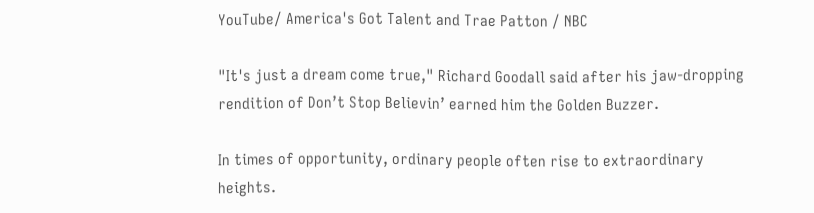YouTube/ America's Got Talent and Trae Patton / NBC

"It's just a dream come true," Richard Goodall said after his jaw-dropping rendition of Don’t Stop Believin’ earned him the Golden Buzzer.

In times of opportunity, ordinary people often rise to extraordinary heights.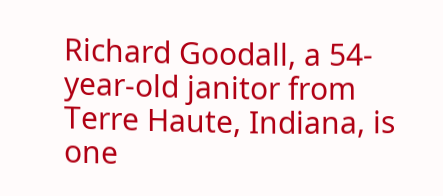Richard Goodall, a 54-year-old janitor from Terre Haute, Indiana, is one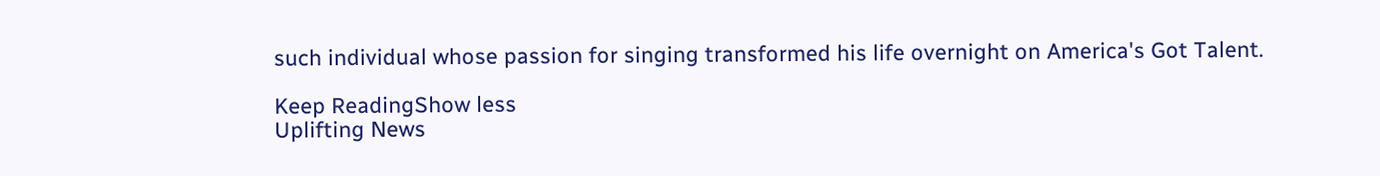such individual whose passion for singing transformed his life overnight on America's Got Talent.

Keep ReadingShow less
Uplifting News